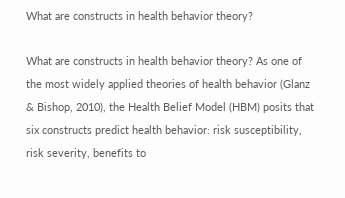What are constructs in health behavior theory?

What are constructs in health behavior theory? As one of the most widely applied theories of health behavior (Glanz & Bishop, 2010), the Health Belief Model (HBM) posits that six constructs predict health behavior: risk susceptibility, risk severity, benefits to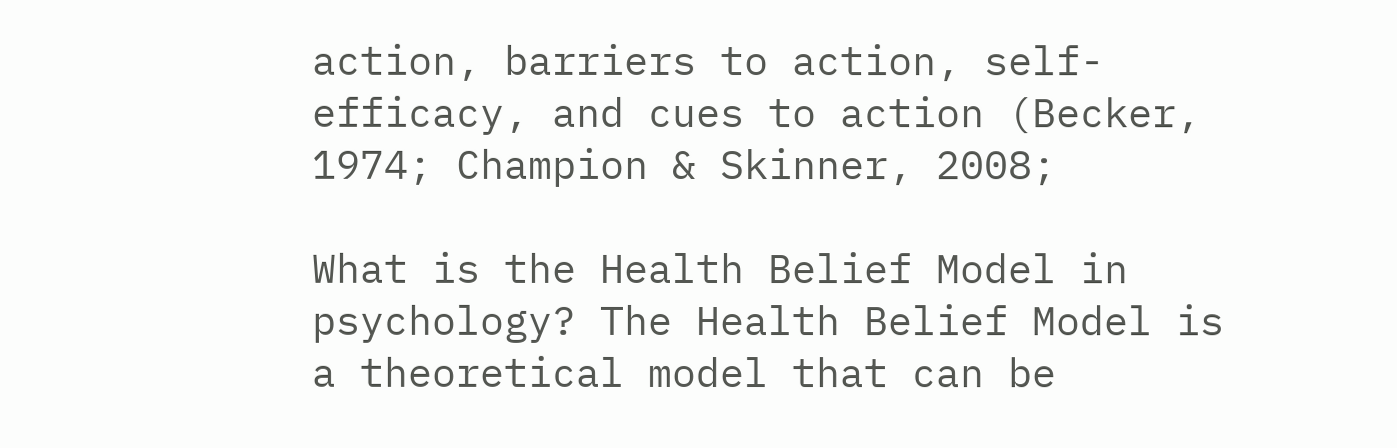action, barriers to action, self-efficacy, and cues to action (Becker, 1974; Champion & Skinner, 2008;

What is the Health Belief Model in psychology? The Health Belief Model is a theoretical model that can be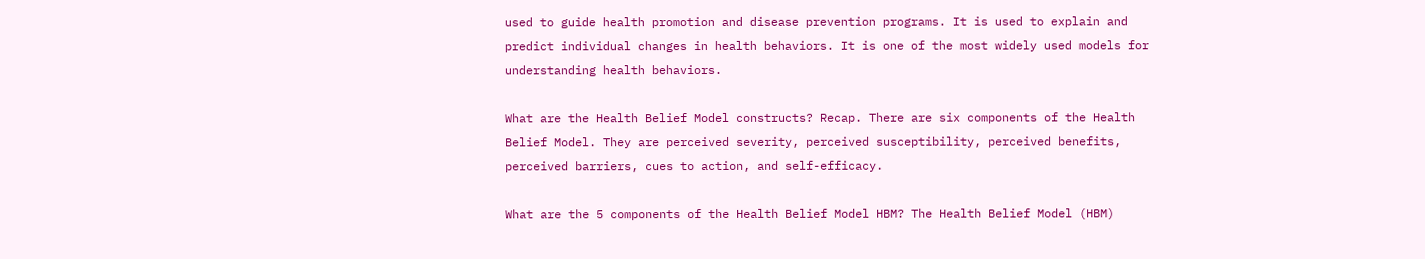used to guide health promotion and disease prevention programs. It is used to explain and predict individual changes in health behaviors. It is one of the most widely used models for understanding health behaviors.

What are the Health Belief Model constructs? Recap. There are six components of the Health Belief Model. They are perceived severity, perceived susceptibility, perceived benefits, perceived barriers, cues to action, and self-efficacy.

What are the 5 components of the Health Belief Model HBM? The Health Belief Model (HBM)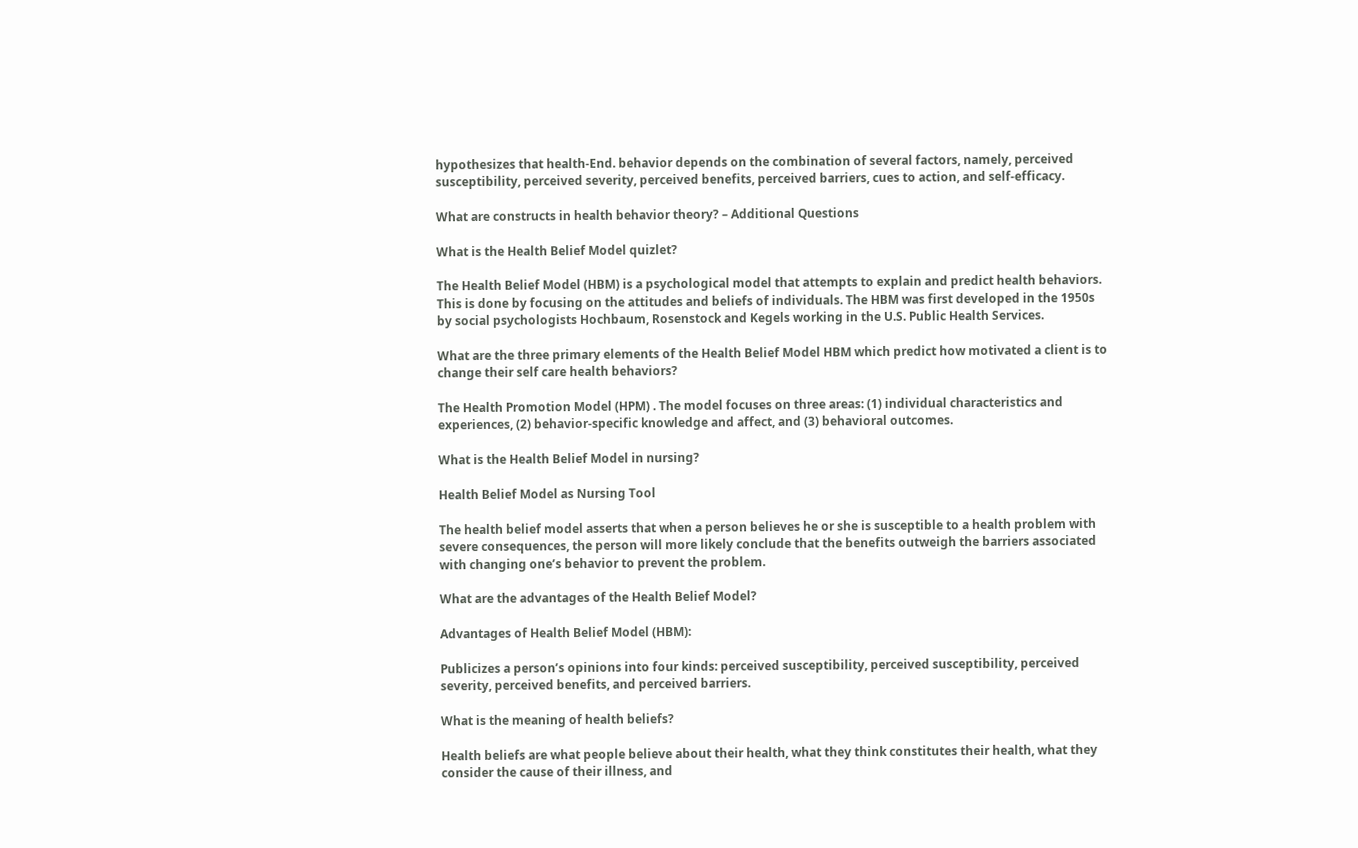hypothesizes that health-End. behavior depends on the combination of several factors, namely, perceived susceptibility, perceived severity, perceived benefits, perceived barriers, cues to action, and self-efficacy.

What are constructs in health behavior theory? – Additional Questions

What is the Health Belief Model quizlet?

The Health Belief Model (HBM) is a psychological model that attempts to explain and predict health behaviors. This is done by focusing on the attitudes and beliefs of individuals. The HBM was first developed in the 1950s by social psychologists Hochbaum, Rosenstock and Kegels working in the U.S. Public Health Services.

What are the three primary elements of the Health Belief Model HBM which predict how motivated a client is to change their self care health behaviors?

The Health Promotion Model (HPM) . The model focuses on three areas: (1) individual characteristics and experiences, (2) behavior-specific knowledge and affect, and (3) behavioral outcomes.

What is the Health Belief Model in nursing?

Health Belief Model as Nursing Tool

The health belief model asserts that when a person believes he or she is susceptible to a health problem with severe consequences, the person will more likely conclude that the benefits outweigh the barriers associated with changing one’s behavior to prevent the problem.

What are the advantages of the Health Belief Model?

Advantages of Health Belief Model (HBM):

Publicizes a person’s opinions into four kinds: perceived susceptibility, perceived susceptibility, perceived severity, perceived benefits, and perceived barriers.

What is the meaning of health beliefs?

Health beliefs are what people believe about their health, what they think constitutes their health, what they consider the cause of their illness, and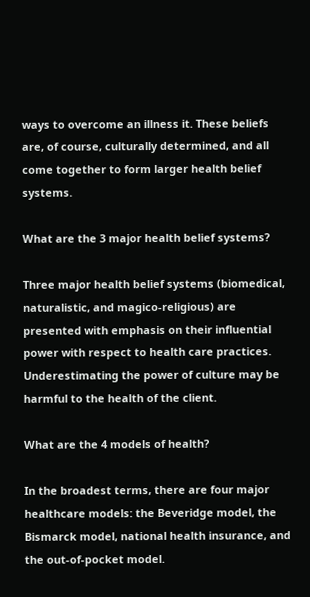ways to overcome an illness it. These beliefs are, of course, culturally determined, and all come together to form larger health belief systems.

What are the 3 major health belief systems?

Three major health belief systems (biomedical, naturalistic, and magico-religious) are presented with emphasis on their influential power with respect to health care practices. Underestimating the power of culture may be harmful to the health of the client.

What are the 4 models of health?

In the broadest terms, there are four major healthcare models: the Beveridge model, the Bismarck model, national health insurance, and the out-of-pocket model.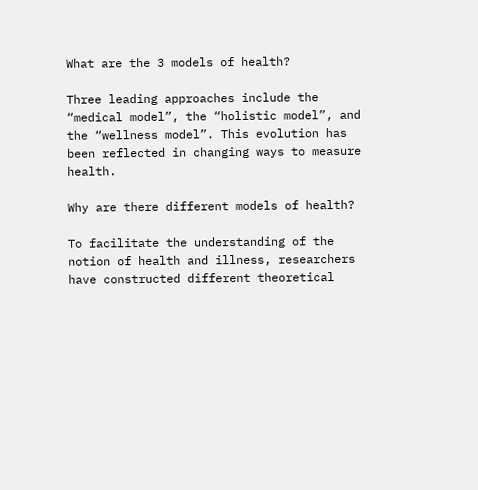What are the 3 models of health?

Three leading approaches include the “medical model”, the “holistic model”, and the “wellness model”. This evolution has been reflected in changing ways to measure health.

Why are there different models of health?

To facilitate the understanding of the notion of health and illness, researchers have constructed different theoretical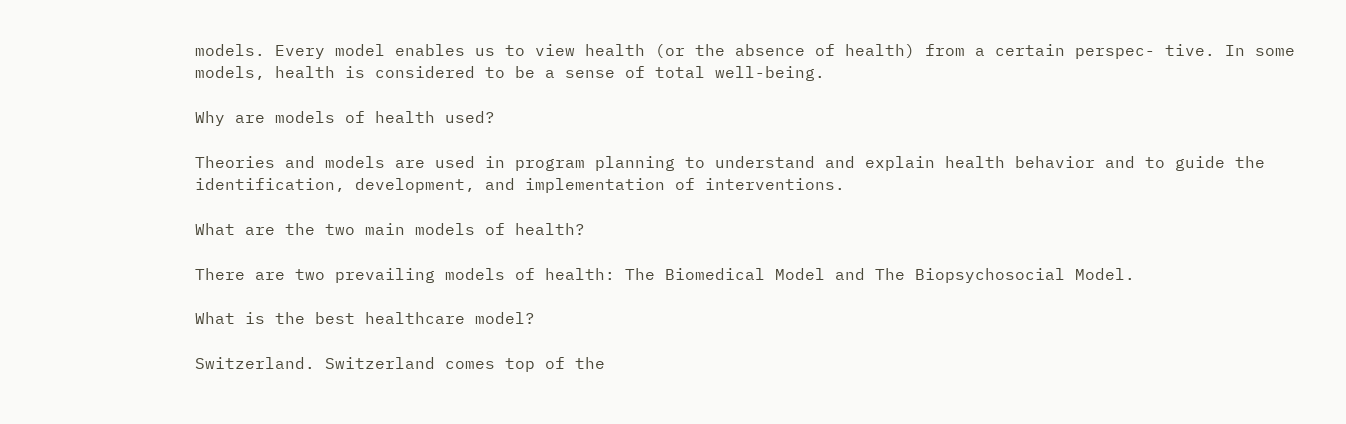models. Every model enables us to view health (or the absence of health) from a certain perspec- tive. In some models, health is considered to be a sense of total well-being.

Why are models of health used?

Theories and models are used in program planning to understand and explain health behavior and to guide the identification, development, and implementation of interventions.

What are the two main models of health?

There are two prevailing models of health: The Biomedical Model and The Biopsychosocial Model.

What is the best healthcare model?

Switzerland. Switzerland comes top of the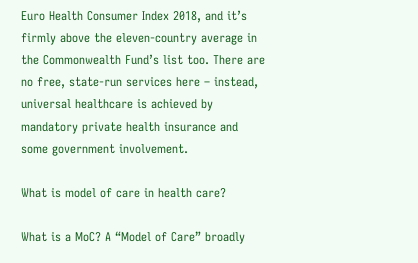Euro Health Consumer Index 2018, and it’s firmly above the eleven-country average in the Commonwealth Fund’s list too. There are no free, state-run services here – instead, universal healthcare is achieved by mandatory private health insurance and some government involvement.

What is model of care in health care?

What is a MoC? A “Model of Care” broadly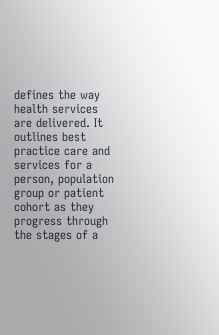defines the way health services are delivered. It outlines best practice care and services for a person, population group or patient cohort as they progress through the stages of a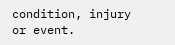condition, injury or event.